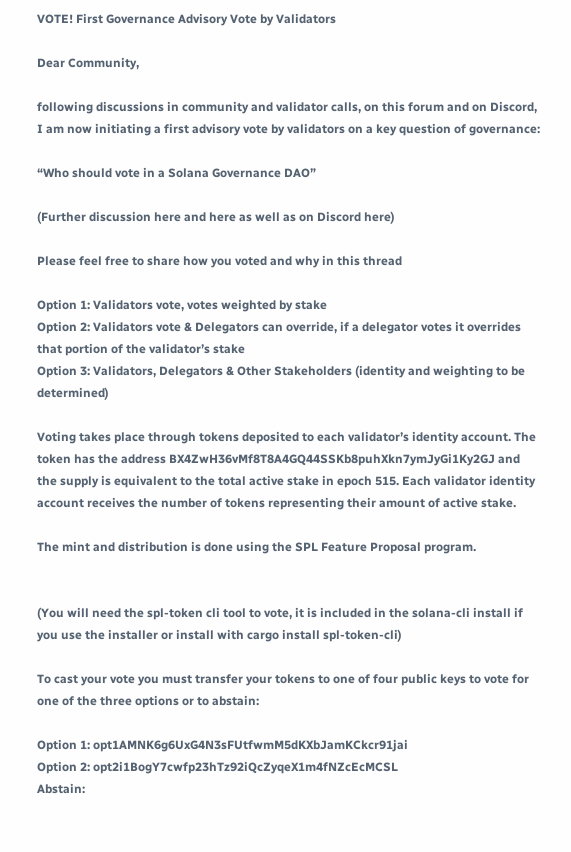VOTE! First Governance Advisory Vote by Validators

Dear Community,

following discussions in community and validator calls, on this forum and on Discord, I am now initiating a first advisory vote by validators on a key question of governance:

“Who should vote in a Solana Governance DAO”

(Further discussion here and here as well as on Discord here)

Please feel free to share how you voted and why in this thread

Option 1: Validators vote, votes weighted by stake
Option 2: Validators vote & Delegators can override, if a delegator votes it overrides that portion of the validator’s stake
Option 3: Validators, Delegators & Other Stakeholders (identity and weighting to be determined)

Voting takes place through tokens deposited to each validator’s identity account. The token has the address BX4ZwH36vMf8T8A4GQ44SSKb8puhXkn7ymJyGi1Ky2GJ and the supply is equivalent to the total active stake in epoch 515. Each validator identity account receives the number of tokens representing their amount of active stake.

The mint and distribution is done using the SPL Feature Proposal program.


(You will need the spl-token cli tool to vote, it is included in the solana-cli install if you use the installer or install with cargo install spl-token-cli)

To cast your vote you must transfer your tokens to one of four public keys to vote for one of the three options or to abstain:

Option 1: opt1AMNK6g6UxG4N3sFUtfwmM5dKXbJamKCkcr91jai
Option 2: opt2i1BogY7cwfp23hTz92iQcZyqeX1m4fNZcEcMCSL
Abstain: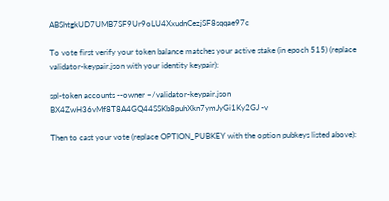ABShtgkUD7UMB7SF9Ur9oLU4XxudnCezjSF8sqqae97c

To vote first verify your token balance matches your active stake (in epoch 515) (replace validator-keypair.json with your identity keypair):

spl-token accounts --owner ~/validator-keypair.json BX4ZwH36vMf8T8A4GQ44SSKb8puhXkn7ymJyGi1Ky2GJ -v

Then to cast your vote (replace OPTION_PUBKEY with the option pubkeys listed above):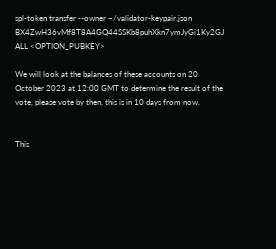spl-token transfer --owner ~/validator-keypair.json BX4ZwH36vMf8T8A4GQ44SSKb8puhXkn7ymJyGi1Ky2GJ ALL <OPTION_PUBKEY>

We will look at the balances of these accounts on 20 October 2023 at 12:00 GMT to determine the result of the vote, please vote by then, this is in 10 days from now.


This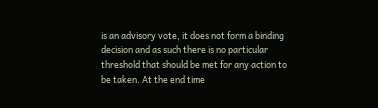is an advisory vote, it does not form a binding decision and as such there is no particular threshold that should be met for any action to be taken. At the end time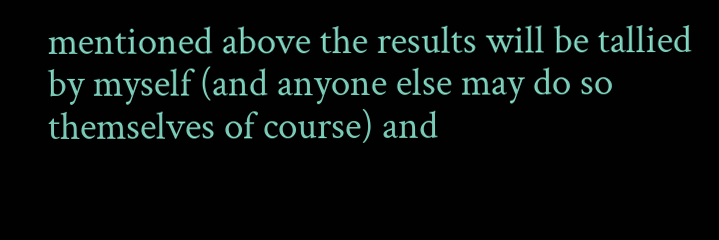mentioned above the results will be tallied by myself (and anyone else may do so themselves of course) and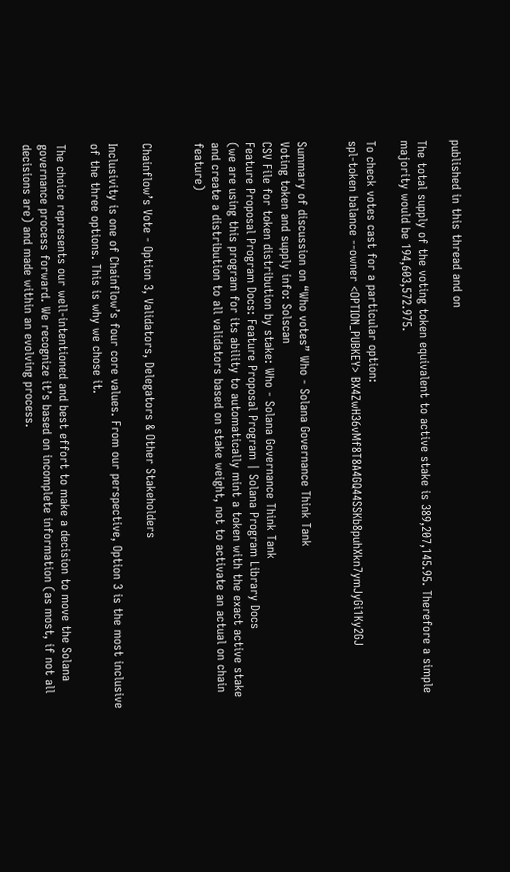published in this thread and on

The total supply of the voting token equivalent to active stake is 389,207,145.95. Therefore a simple majority would be 194,603,572.975.

To check votes cast for a particular option:
spl-token balance --owner <OPTION_PUBKEY> BX4ZwH36vMf8T8A4GQ44SSKb8puhXkn7ymJyGi1Ky2GJ


Summary of discussion on “Who votes” Who - Solana Governance Think Tank
Voting token and supply info: Solscan
CSV File for token distribution by stake: Who - Solana Governance Think Tank
Feature Proposal Program Docs: Feature Proposal Program | Solana Program Library Docs
(we are using this program for its ability to automatically mint a token with the exact active stake and create a distribution to all validators based on stake weight, not to activate an actual on chain feature)


Chainflow’s Vote - Option 3, Validators, Delegators & Other Stakeholders

Inclusivity is one of Chainflow’s four core values. From our perspective, Option 3 is the most inclusive of the three options. This is why we chose it.

The choice represents our well-intentioned and best effort to make a decision to move the Solana governance process forward. We recognize it’s based on incomplete information (as most, if not all decisions are) and made within an evolving process.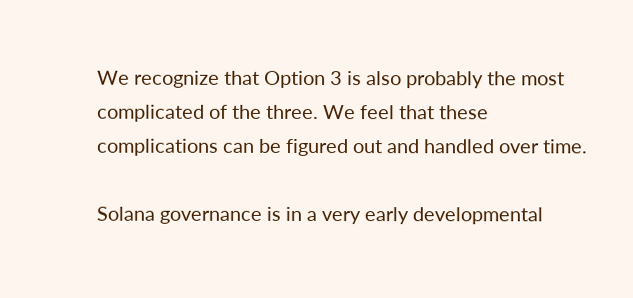We recognize that Option 3 is also probably the most complicated of the three. We feel that these complications can be figured out and handled over time.

Solana governance is in a very early developmental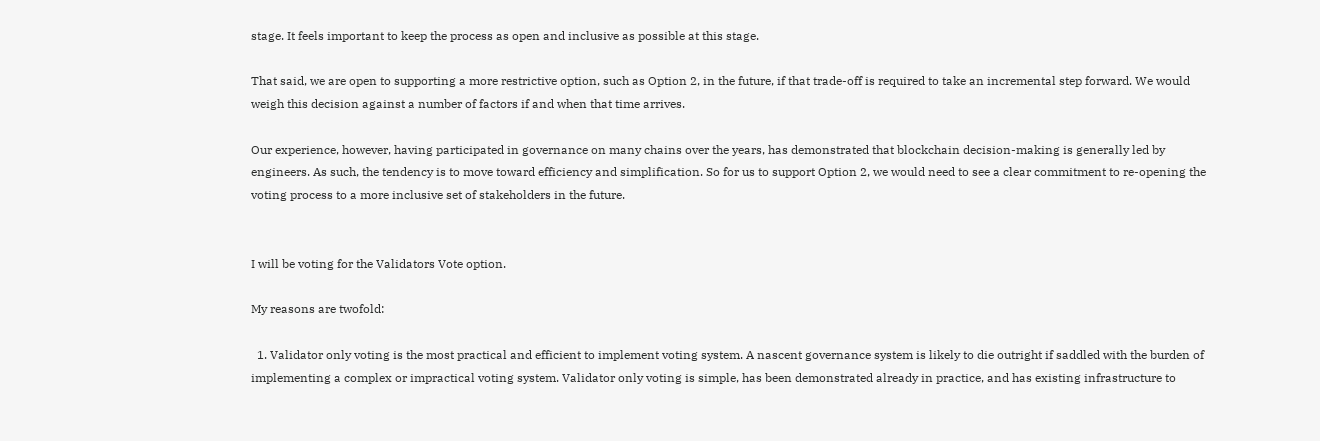stage. It feels important to keep the process as open and inclusive as possible at this stage.

That said, we are open to supporting a more restrictive option, such as Option 2, in the future, if that trade-off is required to take an incremental step forward. We would weigh this decision against a number of factors if and when that time arrives.

Our experience, however, having participated in governance on many chains over the years, has demonstrated that blockchain decision-making is generally led by engineers. As such, the tendency is to move toward efficiency and simplification. So for us to support Option 2, we would need to see a clear commitment to re-opening the voting process to a more inclusive set of stakeholders in the future.


I will be voting for the Validators Vote option.

My reasons are twofold:

  1. Validator only voting is the most practical and efficient to implement voting system. A nascent governance system is likely to die outright if saddled with the burden of implementing a complex or impractical voting system. Validator only voting is simple, has been demonstrated already in practice, and has existing infrastructure to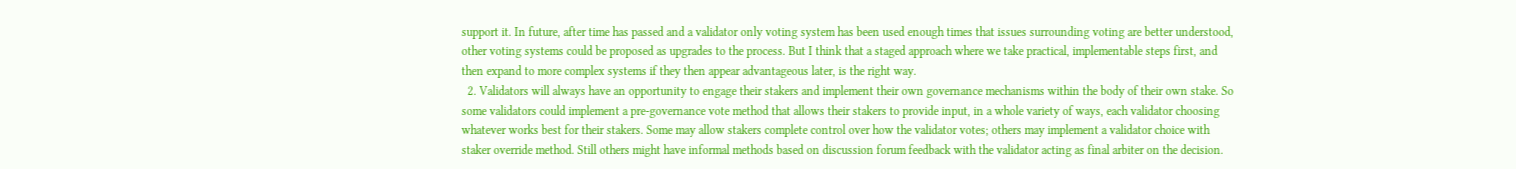support it. In future, after time has passed and a validator only voting system has been used enough times that issues surrounding voting are better understood, other voting systems could be proposed as upgrades to the process. But I think that a staged approach where we take practical, implementable steps first, and then expand to more complex systems if they then appear advantageous later, is the right way.
  2. Validators will always have an opportunity to engage their stakers and implement their own governance mechanisms within the body of their own stake. So some validators could implement a pre-governance vote method that allows their stakers to provide input, in a whole variety of ways, each validator choosing whatever works best for their stakers. Some may allow stakers complete control over how the validator votes; others may implement a validator choice with staker override method. Still others might have informal methods based on discussion forum feedback with the validator acting as final arbiter on the decision.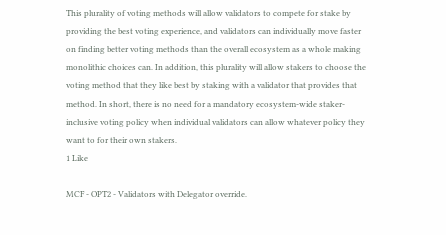This plurality of voting methods will allow validators to compete for stake by providing the best voting experience, and validators can individually move faster on finding better voting methods than the overall ecosystem as a whole making monolithic choices can. In addition, this plurality will allow stakers to choose the voting method that they like best by staking with a validator that provides that method. In short, there is no need for a mandatory ecosystem-wide staker-inclusive voting policy when individual validators can allow whatever policy they want to for their own stakers.
1 Like

MCF - OPT2 - Validators with Delegator override.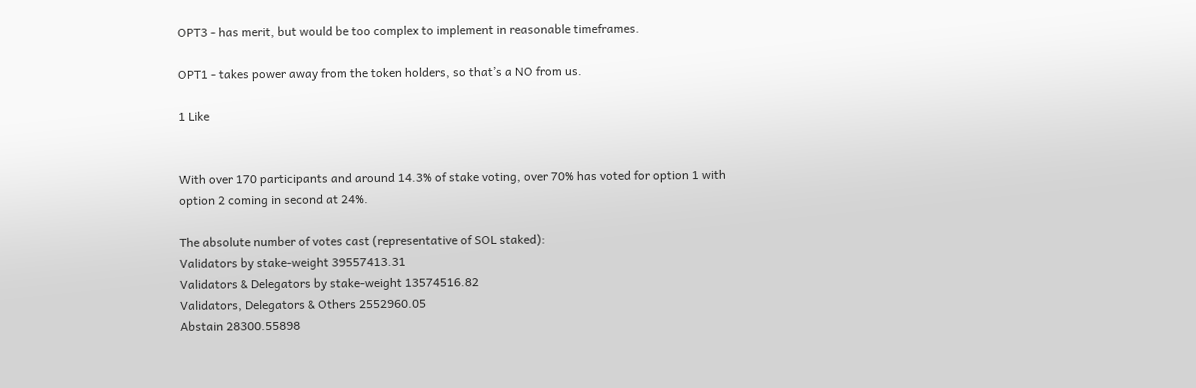OPT3 - has merit, but would be too complex to implement in reasonable timeframes.

OPT1 - takes power away from the token holders, so that’s a NO from us.

1 Like


With over 170 participants and around 14.3% of stake voting, over 70% has voted for option 1 with option 2 coming in second at 24%.

The absolute number of votes cast (representative of SOL staked):
Validators by stake-weight 39557413.31
Validators & Delegators by stake-weight 13574516.82
Validators, Delegators & Others 2552960.05
Abstain 28300.55898